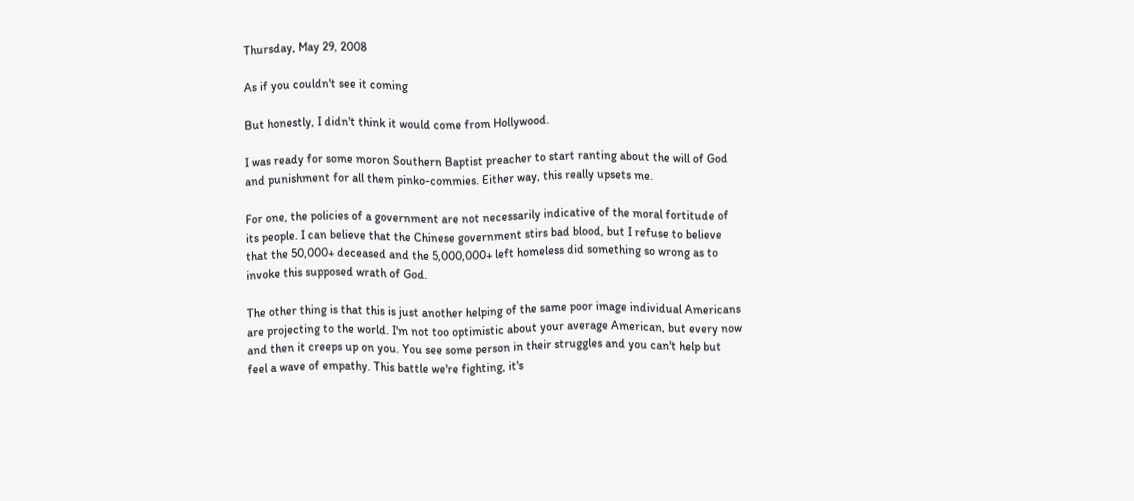Thursday, May 29, 2008

As if you couldn't see it coming

But honestly, I didn't think it would come from Hollywood.

I was ready for some moron Southern Baptist preacher to start ranting about the will of God and punishment for all them pinko-commies. Either way, this really upsets me.

For one, the policies of a government are not necessarily indicative of the moral fortitude of its people. I can believe that the Chinese government stirs bad blood, but I refuse to believe that the 50,000+ deceased and the 5,000,000+ left homeless did something so wrong as to invoke this supposed wrath of God.

The other thing is that this is just another helping of the same poor image individual Americans are projecting to the world. I'm not too optimistic about your average American, but every now and then it creeps up on you. You see some person in their struggles and you can't help but feel a wave of empathy. This battle we're fighting, it's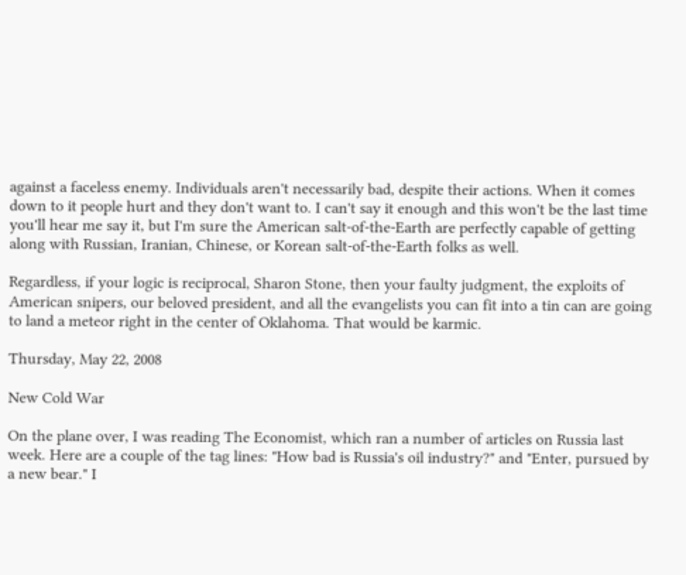against a faceless enemy. Individuals aren't necessarily bad, despite their actions. When it comes down to it people hurt and they don't want to. I can't say it enough and this won't be the last time you'll hear me say it, but I'm sure the American salt-of-the-Earth are perfectly capable of getting along with Russian, Iranian, Chinese, or Korean salt-of-the-Earth folks as well.

Regardless, if your logic is reciprocal, Sharon Stone, then your faulty judgment, the exploits of American snipers, our beloved president, and all the evangelists you can fit into a tin can are going to land a meteor right in the center of Oklahoma. That would be karmic.

Thursday, May 22, 2008

New Cold War

On the plane over, I was reading The Economist, which ran a number of articles on Russia last week. Here are a couple of the tag lines: "How bad is Russia's oil industry?" and "Enter, pursued by a new bear." I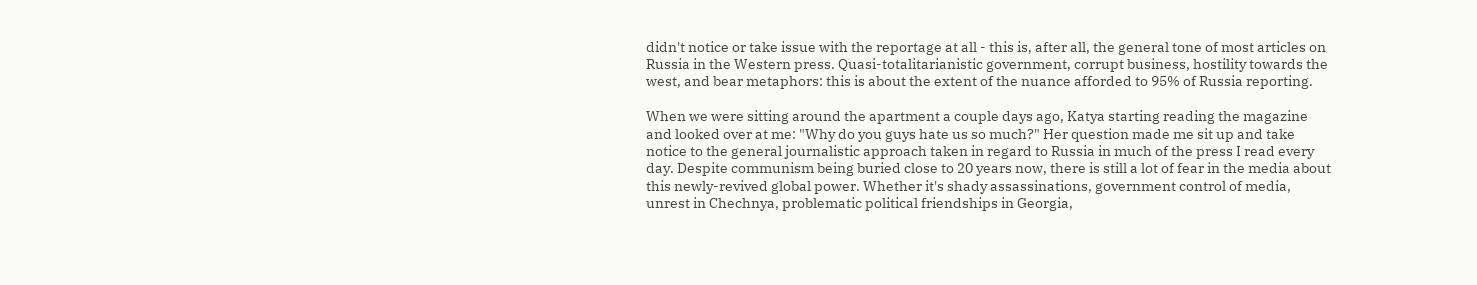didn't notice or take issue with the reportage at all - this is, after all, the general tone of most articles on Russia in the Western press. Quasi-totalitarianistic government, corrupt business, hostility towards the west, and bear metaphors: this is about the extent of the nuance afforded to 95% of Russia reporting.

When we were sitting around the apartment a couple days ago, Katya starting reading the magazine and looked over at me: "Why do you guys hate us so much?" Her question made me sit up and take notice to the general journalistic approach taken in regard to Russia in much of the press I read every day. Despite communism being buried close to 20 years now, there is still a lot of fear in the media about this newly-revived global power. Whether it's shady assassinations, government control of media, unrest in Chechnya, problematic political friendships in Georgia,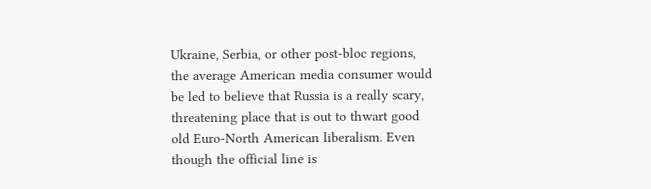Ukraine, Serbia, or other post-bloc regions, the average American media consumer would be led to believe that Russia is a really scary, threatening place that is out to thwart good old Euro-North American liberalism. Even though the official line is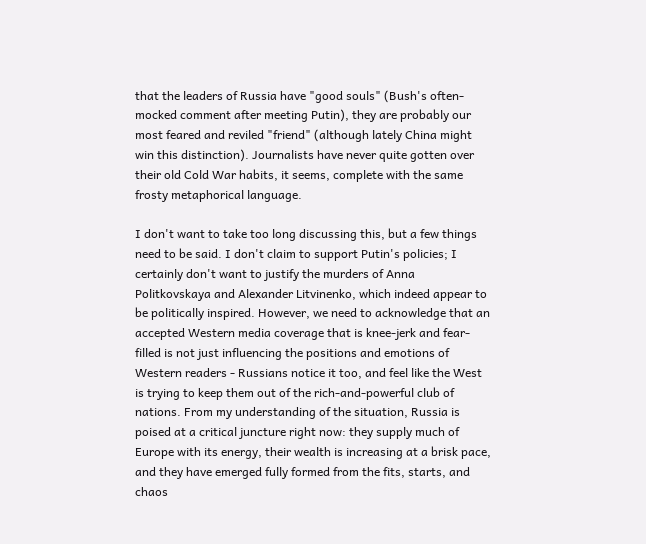that the leaders of Russia have "good souls" (Bush's often-mocked comment after meeting Putin), they are probably our most feared and reviled "friend" (although lately China might win this distinction). Journalists have never quite gotten over their old Cold War habits, it seems, complete with the same frosty metaphorical language.

I don't want to take too long discussing this, but a few things need to be said. I don't claim to support Putin's policies; I certainly don't want to justify the murders of Anna Politkovskaya and Alexander Litvinenko, which indeed appear to be politically inspired. However, we need to acknowledge that an accepted Western media coverage that is knee-jerk and fear-filled is not just influencing the positions and emotions of Western readers - Russians notice it too, and feel like the West is trying to keep them out of the rich-and-powerful club of nations. From my understanding of the situation, Russia is poised at a critical juncture right now: they supply much of Europe with its energy, their wealth is increasing at a brisk pace, and they have emerged fully formed from the fits, starts, and chaos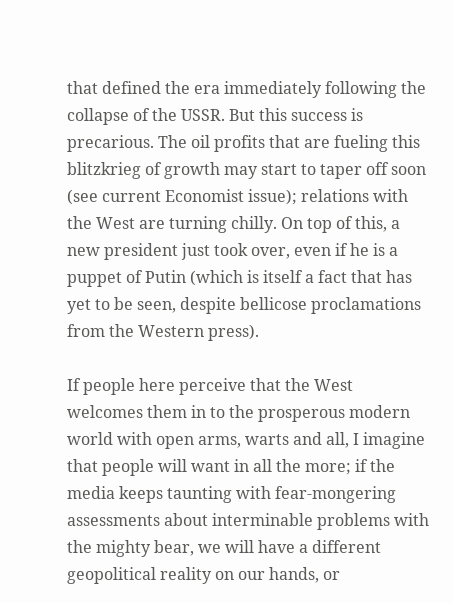that defined the era immediately following the collapse of the USSR. But this success is precarious. The oil profits that are fueling this blitzkrieg of growth may start to taper off soon (see current Economist issue); relations with the West are turning chilly. On top of this, a new president just took over, even if he is a puppet of Putin (which is itself a fact that has yet to be seen, despite bellicose proclamations from the Western press).

If people here perceive that the West welcomes them in to the prosperous modern world with open arms, warts and all, I imagine that people will want in all the more; if the media keeps taunting with fear-mongering assessments about interminable problems with the mighty bear, we will have a different geopolitical reality on our hands, or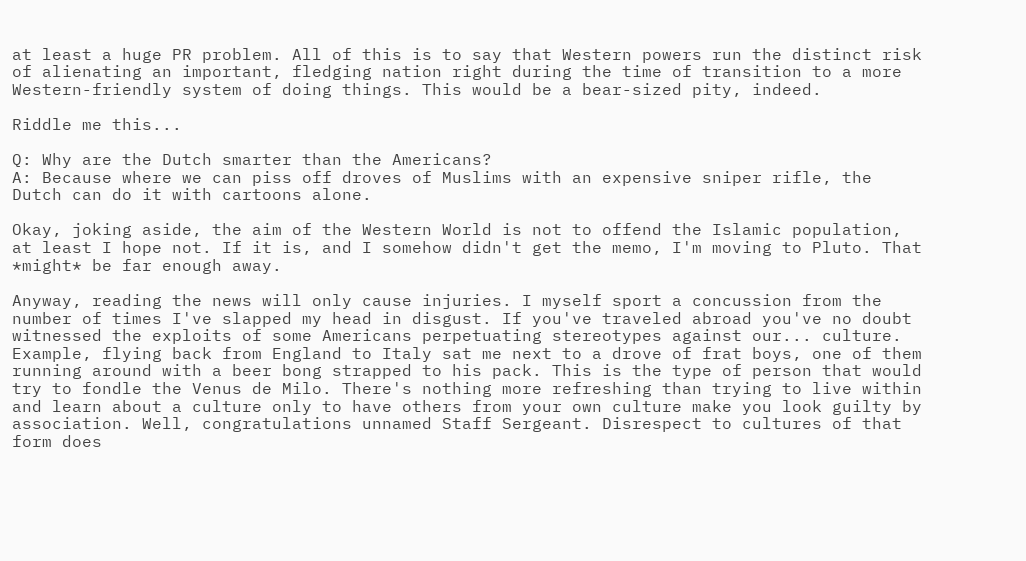at least a huge PR problem. All of this is to say that Western powers run the distinct risk of alienating an important, fledging nation right during the time of transition to a more Western-friendly system of doing things. This would be a bear-sized pity, indeed.

Riddle me this...

Q: Why are the Dutch smarter than the Americans?
A: Because where we can piss off droves of Muslims with an expensive sniper rifle, the Dutch can do it with cartoons alone.

Okay, joking aside, the aim of the Western World is not to offend the Islamic population, at least I hope not. If it is, and I somehow didn't get the memo, I'm moving to Pluto. That *might* be far enough away.

Anyway, reading the news will only cause injuries. I myself sport a concussion from the number of times I've slapped my head in disgust. If you've traveled abroad you've no doubt witnessed the exploits of some Americans perpetuating stereotypes against our... culture. Example, flying back from England to Italy sat me next to a drove of frat boys, one of them running around with a beer bong strapped to his pack. This is the type of person that would try to fondle the Venus de Milo. There's nothing more refreshing than trying to live within and learn about a culture only to have others from your own culture make you look guilty by association. Well, congratulations unnamed Staff Sergeant. Disrespect to cultures of that form does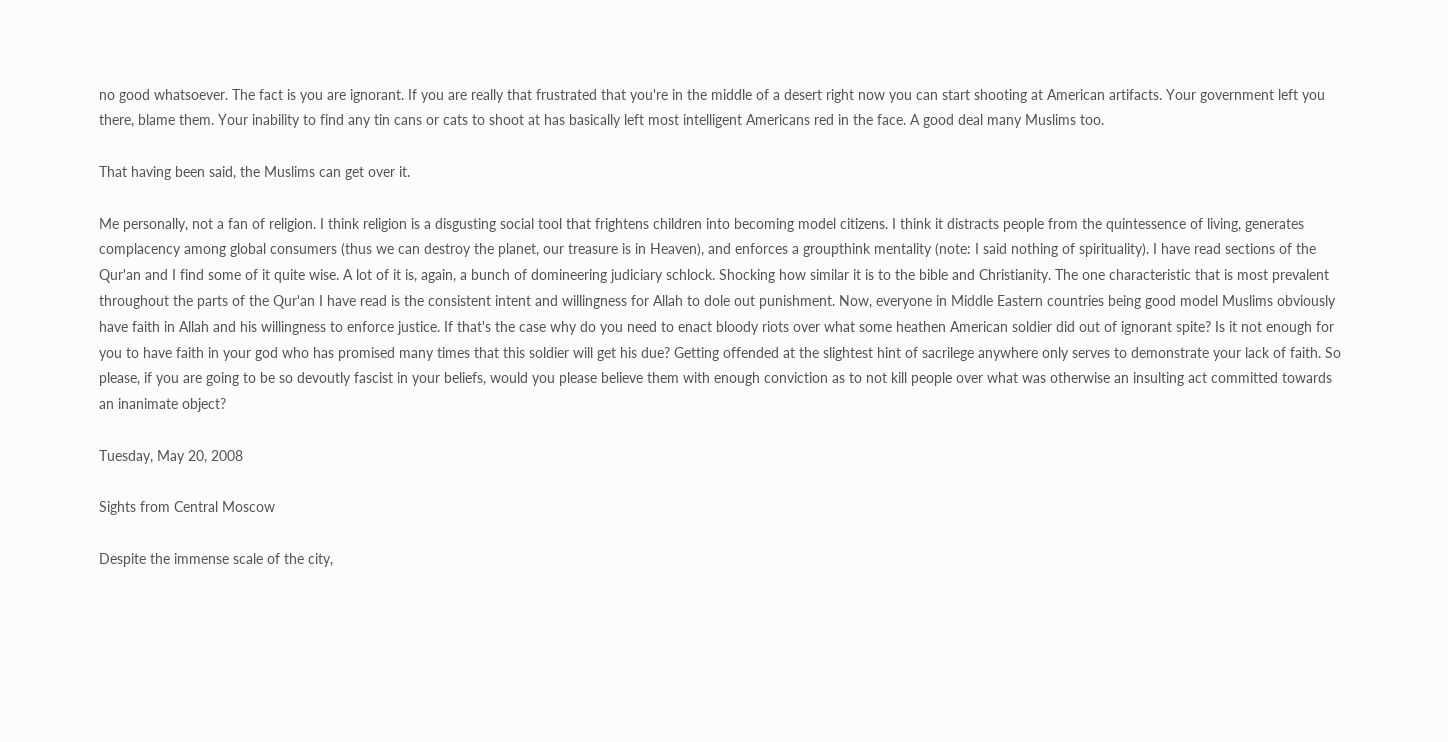no good whatsoever. The fact is you are ignorant. If you are really that frustrated that you're in the middle of a desert right now you can start shooting at American artifacts. Your government left you there, blame them. Your inability to find any tin cans or cats to shoot at has basically left most intelligent Americans red in the face. A good deal many Muslims too.

That having been said, the Muslims can get over it.

Me personally, not a fan of religion. I think religion is a disgusting social tool that frightens children into becoming model citizens. I think it distracts people from the quintessence of living, generates complacency among global consumers (thus we can destroy the planet, our treasure is in Heaven), and enforces a groupthink mentality (note: I said nothing of spirituality). I have read sections of the Qur'an and I find some of it quite wise. A lot of it is, again, a bunch of domineering judiciary schlock. Shocking how similar it is to the bible and Christianity. The one characteristic that is most prevalent throughout the parts of the Qur'an I have read is the consistent intent and willingness for Allah to dole out punishment. Now, everyone in Middle Eastern countries being good model Muslims obviously have faith in Allah and his willingness to enforce justice. If that's the case why do you need to enact bloody riots over what some heathen American soldier did out of ignorant spite? Is it not enough for you to have faith in your god who has promised many times that this soldier will get his due? Getting offended at the slightest hint of sacrilege anywhere only serves to demonstrate your lack of faith. So please, if you are going to be so devoutly fascist in your beliefs, would you please believe them with enough conviction as to not kill people over what was otherwise an insulting act committed towards an inanimate object?

Tuesday, May 20, 2008

Sights from Central Moscow

Despite the immense scale of the city,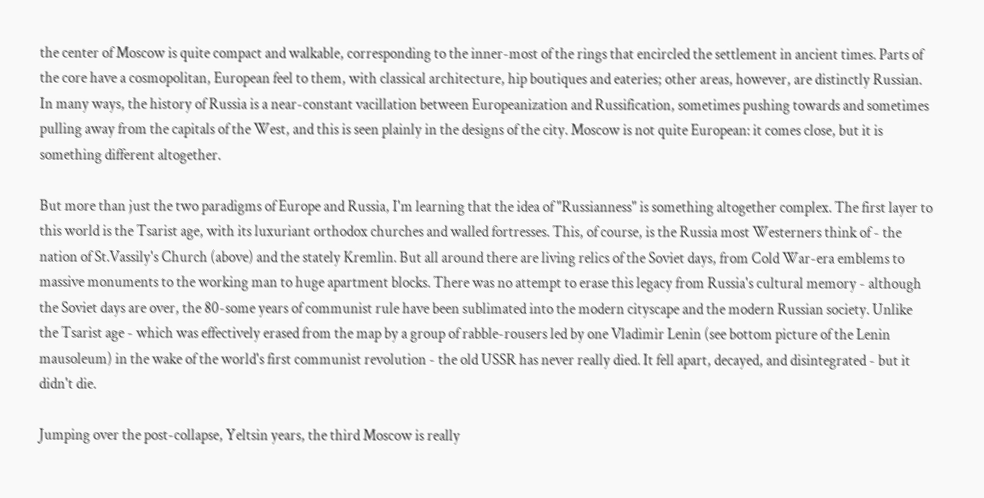the center of Moscow is quite compact and walkable, corresponding to the inner-most of the rings that encircled the settlement in ancient times. Parts of the core have a cosmopolitan, European feel to them, with classical architecture, hip boutiques and eateries; other areas, however, are distinctly Russian. In many ways, the history of Russia is a near-constant vacillation between Europeanization and Russification, sometimes pushing towards and sometimes pulling away from the capitals of the West, and this is seen plainly in the designs of the city. Moscow is not quite European: it comes close, but it is something different altogether.

But more than just the two paradigms of Europe and Russia, I'm learning that the idea of "Russianness" is something altogether complex. The first layer to this world is the Tsarist age, with its luxuriant orthodox churches and walled fortresses. This, of course, is the Russia most Westerners think of - the nation of St.Vassily's Church (above) and the stately Kremlin. But all around there are living relics of the Soviet days, from Cold War-era emblems to massive monuments to the working man to huge apartment blocks. There was no attempt to erase this legacy from Russia's cultural memory - although the Soviet days are over, the 80-some years of communist rule have been sublimated into the modern cityscape and the modern Russian society. Unlike the Tsarist age - which was effectively erased from the map by a group of rabble-rousers led by one Vladimir Lenin (see bottom picture of the Lenin mausoleum) in the wake of the world's first communist revolution - the old USSR has never really died. It fell apart, decayed, and disintegrated - but it didn't die.

Jumping over the post-collapse, Yeltsin years, the third Moscow is really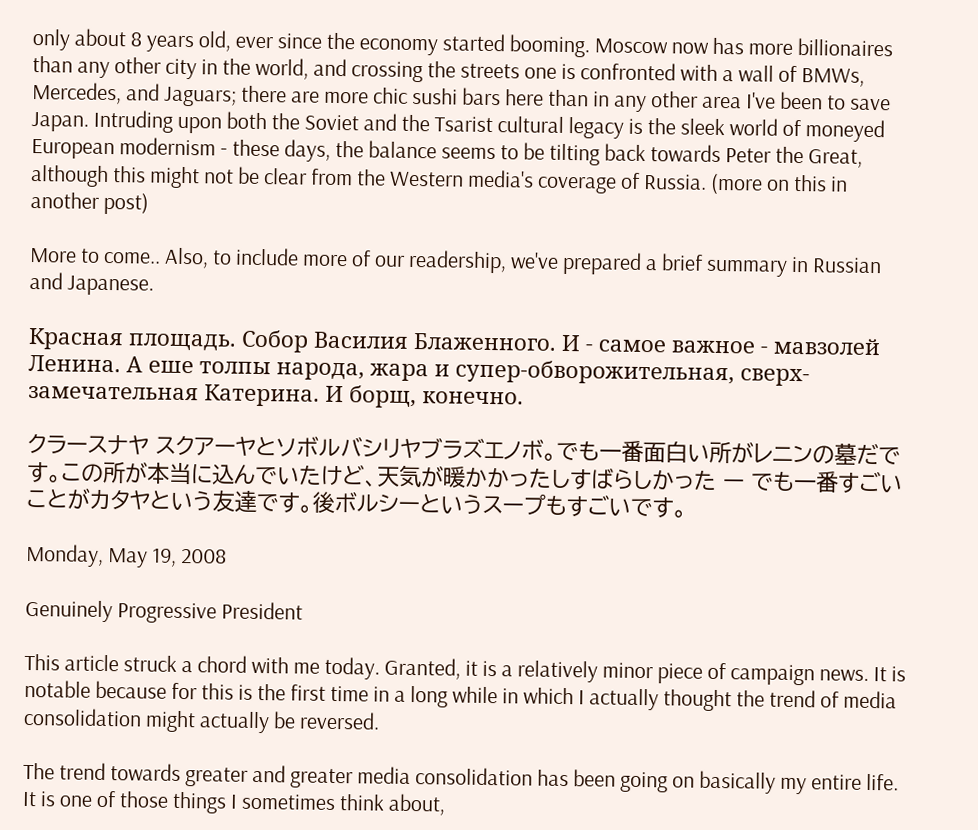only about 8 years old, ever since the economy started booming. Moscow now has more billionaires than any other city in the world, and crossing the streets one is confronted with a wall of BMWs, Mercedes, and Jaguars; there are more chic sushi bars here than in any other area I've been to save Japan. Intruding upon both the Soviet and the Tsarist cultural legacy is the sleek world of moneyed European modernism - these days, the balance seems to be tilting back towards Peter the Great, although this might not be clear from the Western media's coverage of Russia. (more on this in another post)

More to come.. Also, to include more of our readership, we've prepared a brief summary in Russian and Japanese.

Красная площадь. Собор Василия Блаженного. И - самое важное - мавзолей Ленина. А еше толпы народа, жара и супер-обворожительная, сверх-замечательная Катерина. И борщ, конечно.

クラースナヤ スクアーヤとソボルバシリヤブラズエノボ。でも一番面白い所がレニンの墓だです。この所が本当に込んでいたけど、天気が暖かかったしすばらしかった ー でも一番すごいことがカタヤという友達です。後ボルシーというスープもすごいです。

Monday, May 19, 2008

Genuinely Progressive President

This article struck a chord with me today. Granted, it is a relatively minor piece of campaign news. It is notable because for this is the first time in a long while in which I actually thought the trend of media consolidation might actually be reversed.

The trend towards greater and greater media consolidation has been going on basically my entire life. It is one of those things I sometimes think about,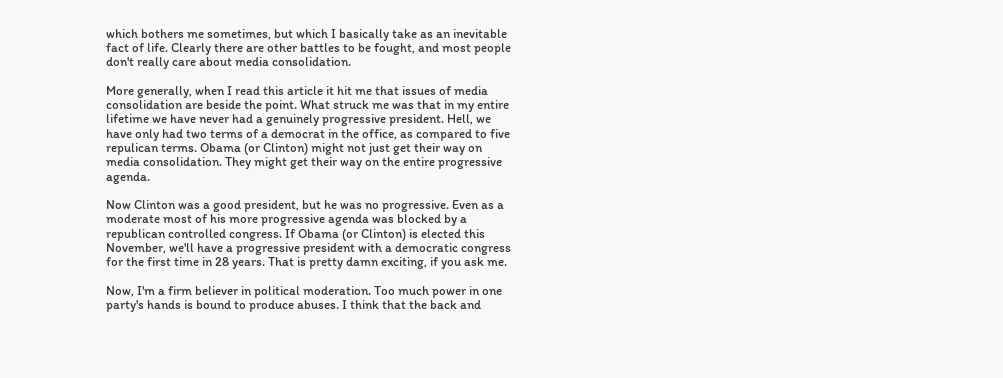which bothers me sometimes, but which I basically take as an inevitable fact of life. Clearly there are other battles to be fought, and most people don't really care about media consolidation.

More generally, when I read this article it hit me that issues of media consolidation are beside the point. What struck me was that in my entire lifetime we have never had a genuinely progressive president. Hell, we have only had two terms of a democrat in the office, as compared to five repulican terms. Obama (or Clinton) might not just get their way on media consolidation. They might get their way on the entire progressive agenda.

Now Clinton was a good president, but he was no progressive. Even as a moderate most of his more progressive agenda was blocked by a republican controlled congress. If Obama (or Clinton) is elected this November, we'll have a progressive president with a democratic congress for the first time in 28 years. That is pretty damn exciting, if you ask me.

Now, I'm a firm believer in political moderation. Too much power in one party's hands is bound to produce abuses. I think that the back and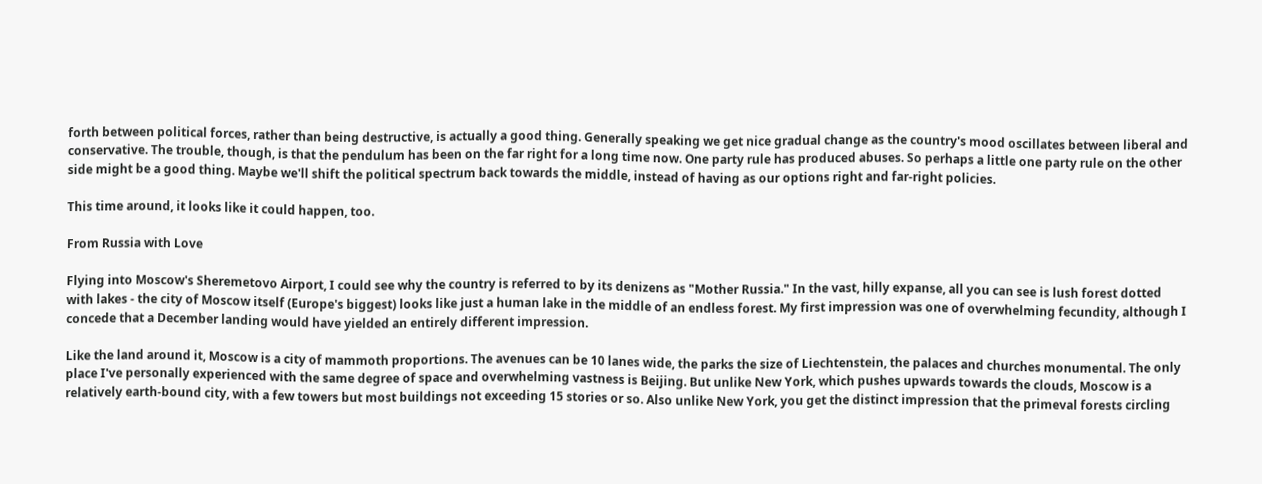forth between political forces, rather than being destructive, is actually a good thing. Generally speaking we get nice gradual change as the country's mood oscillates between liberal and conservative. The trouble, though, is that the pendulum has been on the far right for a long time now. One party rule has produced abuses. So perhaps a little one party rule on the other side might be a good thing. Maybe we'll shift the political spectrum back towards the middle, instead of having as our options right and far-right policies.

This time around, it looks like it could happen, too.

From Russia with Love

Flying into Moscow's Sheremetovo Airport, I could see why the country is referred to by its denizens as "Mother Russia." In the vast, hilly expanse, all you can see is lush forest dotted with lakes - the city of Moscow itself (Europe's biggest) looks like just a human lake in the middle of an endless forest. My first impression was one of overwhelming fecundity, although I concede that a December landing would have yielded an entirely different impression.

Like the land around it, Moscow is a city of mammoth proportions. The avenues can be 10 lanes wide, the parks the size of Liechtenstein, the palaces and churches monumental. The only place I've personally experienced with the same degree of space and overwhelming vastness is Beijing. But unlike New York, which pushes upwards towards the clouds, Moscow is a relatively earth-bound city, with a few towers but most buildings not exceeding 15 stories or so. Also unlike New York, you get the distinct impression that the primeval forests circling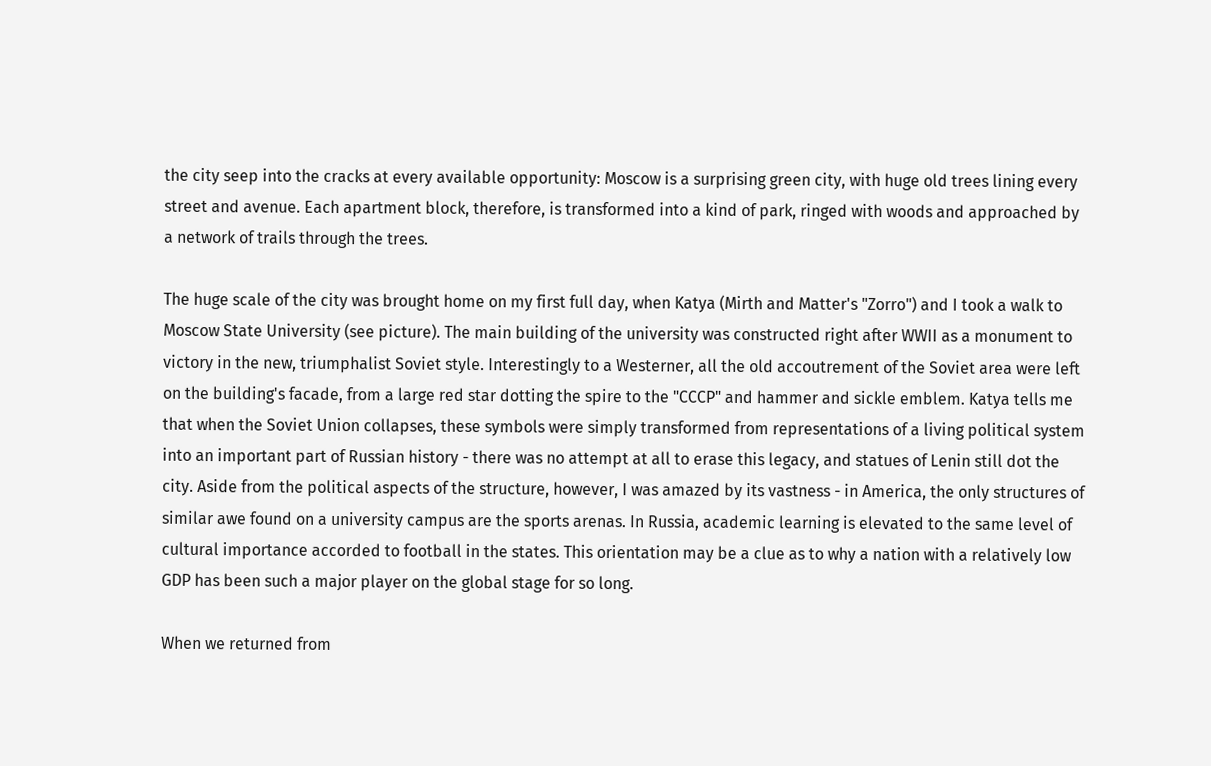the city seep into the cracks at every available opportunity: Moscow is a surprising green city, with huge old trees lining every street and avenue. Each apartment block, therefore, is transformed into a kind of park, ringed with woods and approached by a network of trails through the trees.

The huge scale of the city was brought home on my first full day, when Katya (Mirth and Matter's "Zorro") and I took a walk to Moscow State University (see picture). The main building of the university was constructed right after WWII as a monument to victory in the new, triumphalist Soviet style. Interestingly to a Westerner, all the old accoutrement of the Soviet area were left on the building's facade, from a large red star dotting the spire to the "CCCP" and hammer and sickle emblem. Katya tells me that when the Soviet Union collapses, these symbols were simply transformed from representations of a living political system into an important part of Russian history - there was no attempt at all to erase this legacy, and statues of Lenin still dot the city. Aside from the political aspects of the structure, however, I was amazed by its vastness - in America, the only structures of similar awe found on a university campus are the sports arenas. In Russia, academic learning is elevated to the same level of cultural importance accorded to football in the states. This orientation may be a clue as to why a nation with a relatively low GDP has been such a major player on the global stage for so long.

When we returned from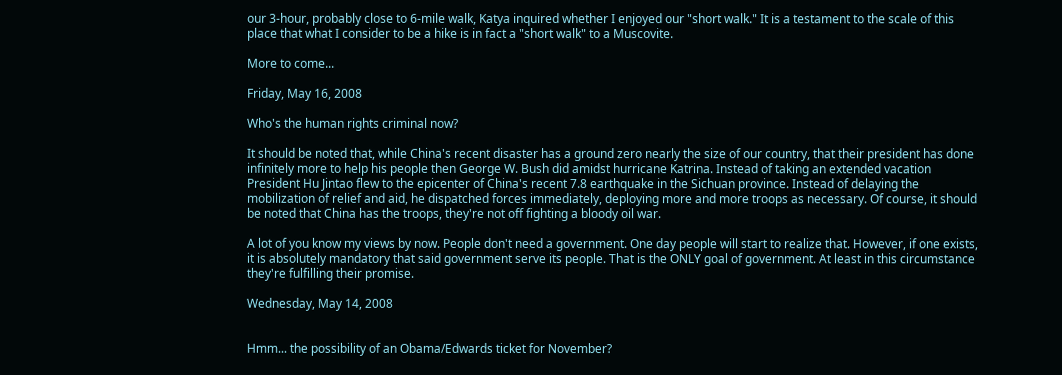our 3-hour, probably close to 6-mile walk, Katya inquired whether I enjoyed our "short walk." It is a testament to the scale of this place that what I consider to be a hike is in fact a "short walk" to a Muscovite.

More to come...

Friday, May 16, 2008

Who's the human rights criminal now?

It should be noted that, while China's recent disaster has a ground zero nearly the size of our country, that their president has done infinitely more to help his people then George W. Bush did amidst hurricane Katrina. Instead of taking an extended vacation President Hu Jintao flew to the epicenter of China's recent 7.8 earthquake in the Sichuan province. Instead of delaying the mobilization of relief and aid, he dispatched forces immediately, deploying more and more troops as necessary. Of course, it should be noted that China has the troops, they're not off fighting a bloody oil war.

A lot of you know my views by now. People don't need a government. One day people will start to realize that. However, if one exists, it is absolutely mandatory that said government serve its people. That is the ONLY goal of government. At least in this circumstance they're fulfilling their promise.

Wednesday, May 14, 2008


Hmm... the possibility of an Obama/Edwards ticket for November?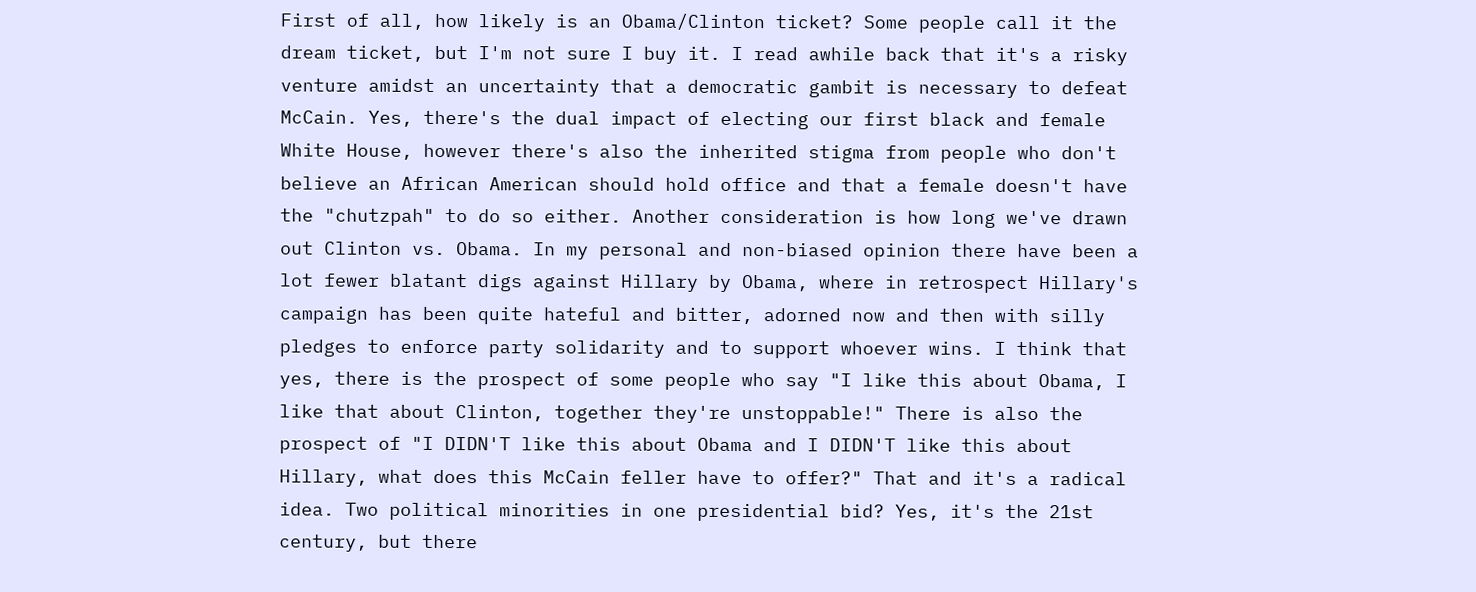First of all, how likely is an Obama/Clinton ticket? Some people call it the dream ticket, but I'm not sure I buy it. I read awhile back that it's a risky venture amidst an uncertainty that a democratic gambit is necessary to defeat McCain. Yes, there's the dual impact of electing our first black and female White House, however there's also the inherited stigma from people who don't believe an African American should hold office and that a female doesn't have the "chutzpah" to do so either. Another consideration is how long we've drawn out Clinton vs. Obama. In my personal and non-biased opinion there have been a lot fewer blatant digs against Hillary by Obama, where in retrospect Hillary's campaign has been quite hateful and bitter, adorned now and then with silly pledges to enforce party solidarity and to support whoever wins. I think that yes, there is the prospect of some people who say "I like this about Obama, I like that about Clinton, together they're unstoppable!" There is also the prospect of "I DIDN'T like this about Obama and I DIDN'T like this about Hillary, what does this McCain feller have to offer?" That and it's a radical idea. Two political minorities in one presidential bid? Yes, it's the 21st century, but there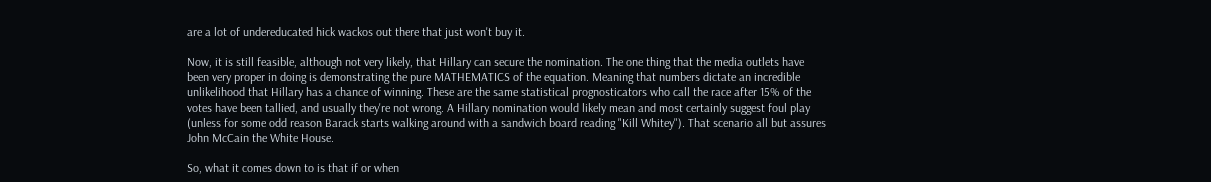are a lot of undereducated hick wackos out there that just won't buy it.

Now, it is still feasible, although not very likely, that Hillary can secure the nomination. The one thing that the media outlets have been very proper in doing is demonstrating the pure MATHEMATICS of the equation. Meaning that numbers dictate an incredible unlikelihood that Hillary has a chance of winning. These are the same statistical prognosticators who call the race after 15% of the votes have been tallied, and usually they're not wrong. A Hillary nomination would likely mean and most certainly suggest foul play (unless for some odd reason Barack starts walking around with a sandwich board reading "Kill Whitey"). That scenario all but assures John McCain the White House.

So, what it comes down to is that if or when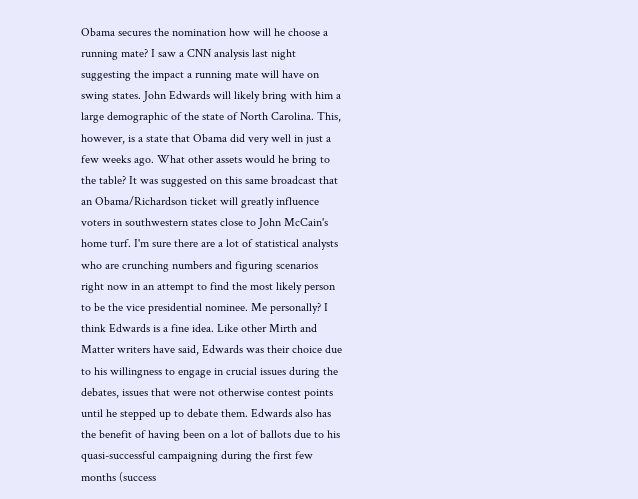Obama secures the nomination how will he choose a running mate? I saw a CNN analysis last night suggesting the impact a running mate will have on swing states. John Edwards will likely bring with him a large demographic of the state of North Carolina. This, however, is a state that Obama did very well in just a few weeks ago. What other assets would he bring to the table? It was suggested on this same broadcast that an Obama/Richardson ticket will greatly influence voters in southwestern states close to John McCain's home turf. I'm sure there are a lot of statistical analysts who are crunching numbers and figuring scenarios right now in an attempt to find the most likely person to be the vice presidential nominee. Me personally? I think Edwards is a fine idea. Like other Mirth and Matter writers have said, Edwards was their choice due to his willingness to engage in crucial issues during the debates, issues that were not otherwise contest points until he stepped up to debate them. Edwards also has the benefit of having been on a lot of ballots due to his quasi-successful campaigning during the first few months (success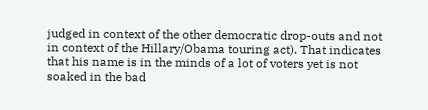judged in context of the other democratic drop-outs and not in context of the Hillary/Obama touring act). That indicates that his name is in the minds of a lot of voters yet is not soaked in the bad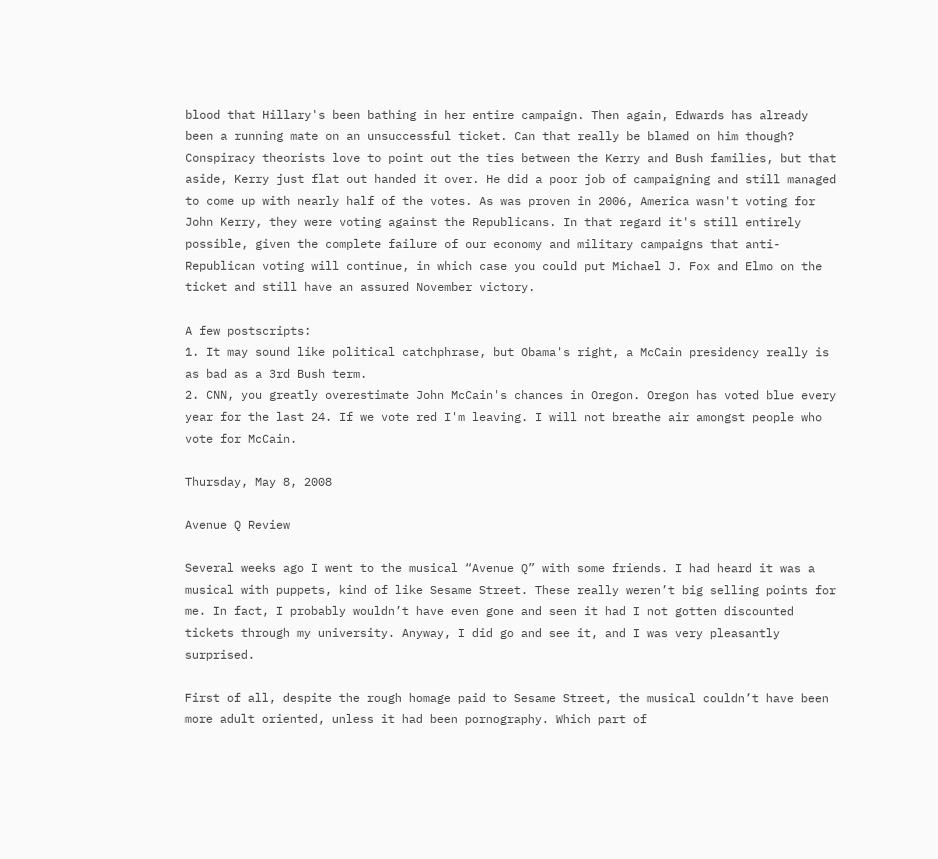blood that Hillary's been bathing in her entire campaign. Then again, Edwards has already been a running mate on an unsuccessful ticket. Can that really be blamed on him though? Conspiracy theorists love to point out the ties between the Kerry and Bush families, but that aside, Kerry just flat out handed it over. He did a poor job of campaigning and still managed to come up with nearly half of the votes. As was proven in 2006, America wasn't voting for John Kerry, they were voting against the Republicans. In that regard it's still entirely possible, given the complete failure of our economy and military campaigns that anti-Republican voting will continue, in which case you could put Michael J. Fox and Elmo on the ticket and still have an assured November victory.

A few postscripts:
1. It may sound like political catchphrase, but Obama's right, a McCain presidency really is as bad as a 3rd Bush term.
2. CNN, you greatly overestimate John McCain's chances in Oregon. Oregon has voted blue every year for the last 24. If we vote red I'm leaving. I will not breathe air amongst people who vote for McCain.

Thursday, May 8, 2008

Avenue Q Review

Several weeks ago I went to the musical “Avenue Q” with some friends. I had heard it was a musical with puppets, kind of like Sesame Street. These really weren’t big selling points for me. In fact, I probably wouldn’t have even gone and seen it had I not gotten discounted tickets through my university. Anyway, I did go and see it, and I was very pleasantly surprised.

First of all, despite the rough homage paid to Sesame Street, the musical couldn’t have been more adult oriented, unless it had been pornography. Which part of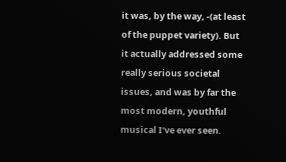it was, by the way, -(at least of the puppet variety). But it actually addressed some really serious societal issues, and was by far the most modern, youthful musical I’ve ever seen.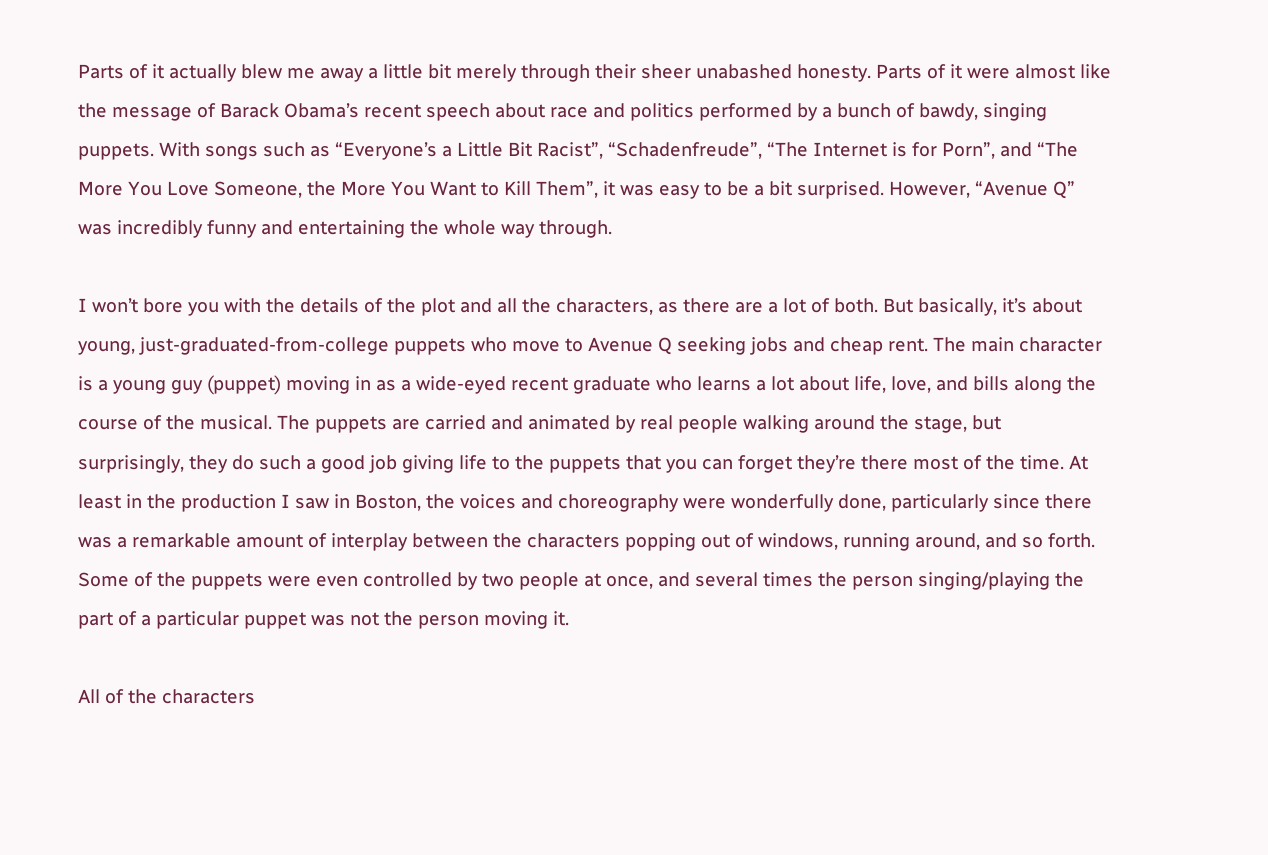Parts of it actually blew me away a little bit merely through their sheer unabashed honesty. Parts of it were almost like the message of Barack Obama’s recent speech about race and politics performed by a bunch of bawdy, singing puppets. With songs such as “Everyone’s a Little Bit Racist”, “Schadenfreude”, “The Internet is for Porn”, and “The More You Love Someone, the More You Want to Kill Them”, it was easy to be a bit surprised. However, “Avenue Q” was incredibly funny and entertaining the whole way through.

I won’t bore you with the details of the plot and all the characters, as there are a lot of both. But basically, it’s about young, just-graduated-from-college puppets who move to Avenue Q seeking jobs and cheap rent. The main character is a young guy (puppet) moving in as a wide-eyed recent graduate who learns a lot about life, love, and bills along the course of the musical. The puppets are carried and animated by real people walking around the stage, but surprisingly, they do such a good job giving life to the puppets that you can forget they’re there most of the time. At least in the production I saw in Boston, the voices and choreography were wonderfully done, particularly since there was a remarkable amount of interplay between the characters popping out of windows, running around, and so forth. Some of the puppets were even controlled by two people at once, and several times the person singing/playing the part of a particular puppet was not the person moving it.

All of the characters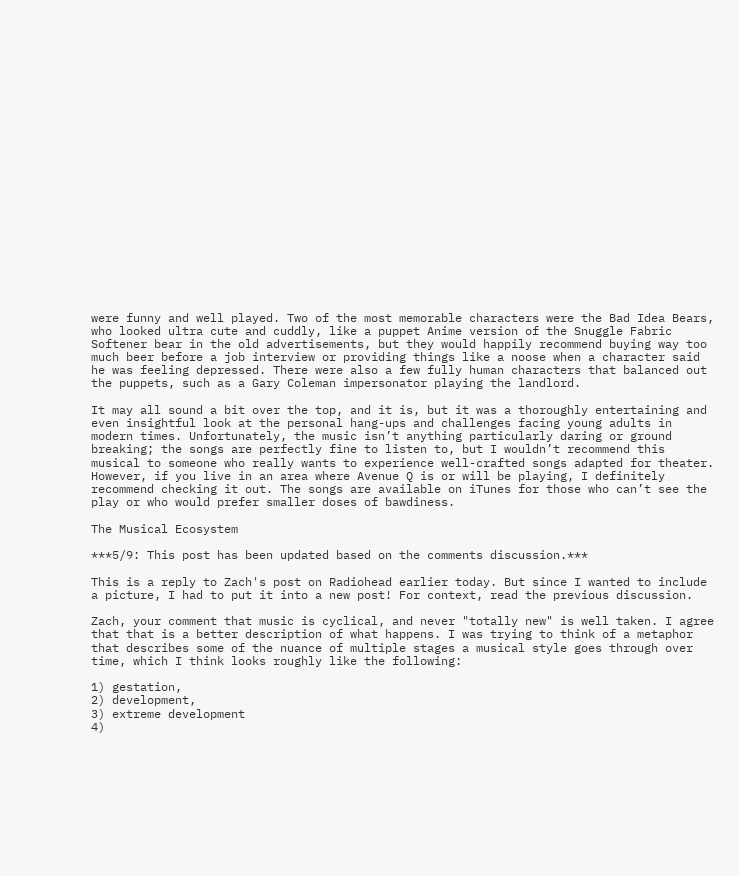were funny and well played. Two of the most memorable characters were the Bad Idea Bears, who looked ultra cute and cuddly, like a puppet Anime version of the Snuggle Fabric Softener bear in the old advertisements, but they would happily recommend buying way too much beer before a job interview or providing things like a noose when a character said he was feeling depressed. There were also a few fully human characters that balanced out the puppets, such as a Gary Coleman impersonator playing the landlord.

It may all sound a bit over the top, and it is, but it was a thoroughly entertaining and even insightful look at the personal hang-ups and challenges facing young adults in modern times. Unfortunately, the music isn’t anything particularly daring or ground breaking; the songs are perfectly fine to listen to, but I wouldn’t recommend this musical to someone who really wants to experience well-crafted songs adapted for theater. However, if you live in an area where Avenue Q is or will be playing, I definitely recommend checking it out. The songs are available on iTunes for those who can’t see the play or who would prefer smaller doses of bawdiness.

The Musical Ecosystem

***5/9: This post has been updated based on the comments discussion.***

This is a reply to Zach's post on Radiohead earlier today. But since I wanted to include a picture, I had to put it into a new post! For context, read the previous discussion.

Zach, your comment that music is cyclical, and never "totally new" is well taken. I agree that that is a better description of what happens. I was trying to think of a metaphor that describes some of the nuance of multiple stages a musical style goes through over time, which I think looks roughly like the following:

1) gestation,
2) development,
3) extreme development
4)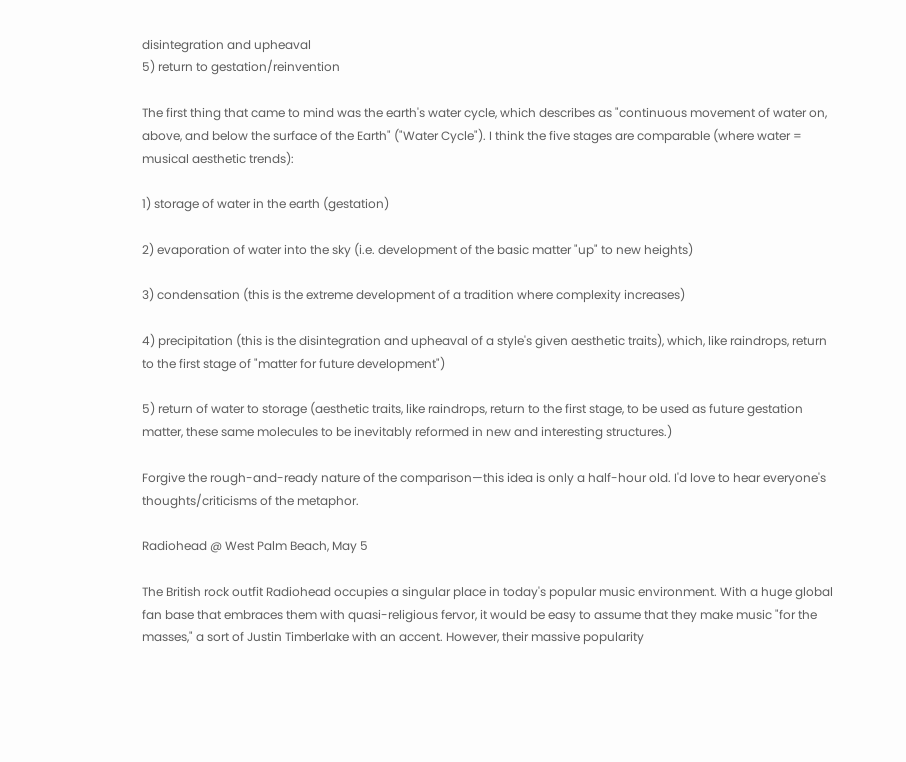disintegration and upheaval
5) return to gestation/reinvention

The first thing that came to mind was the earth's water cycle, which describes as "continuous movement of water on, above, and below the surface of the Earth" ("Water Cycle"). I think the five stages are comparable (where water = musical aesthetic trends):

1) storage of water in the earth (gestation)

2) evaporation of water into the sky (i.e. development of the basic matter "up" to new heights)

3) condensation (this is the extreme development of a tradition where complexity increases)

4) precipitation (this is the disintegration and upheaval of a style's given aesthetic traits), which, like raindrops, return to the first stage of "matter for future development")

5) return of water to storage (aesthetic traits, like raindrops, return to the first stage, to be used as future gestation matter, these same molecules to be inevitably reformed in new and interesting structures.)

Forgive the rough-and-ready nature of the comparison—this idea is only a half-hour old. I'd love to hear everyone's thoughts/criticisms of the metaphor.

Radiohead @ West Palm Beach, May 5

The British rock outfit Radiohead occupies a singular place in today's popular music environment. With a huge global fan base that embraces them with quasi-religious fervor, it would be easy to assume that they make music "for the masses," a sort of Justin Timberlake with an accent. However, their massive popularity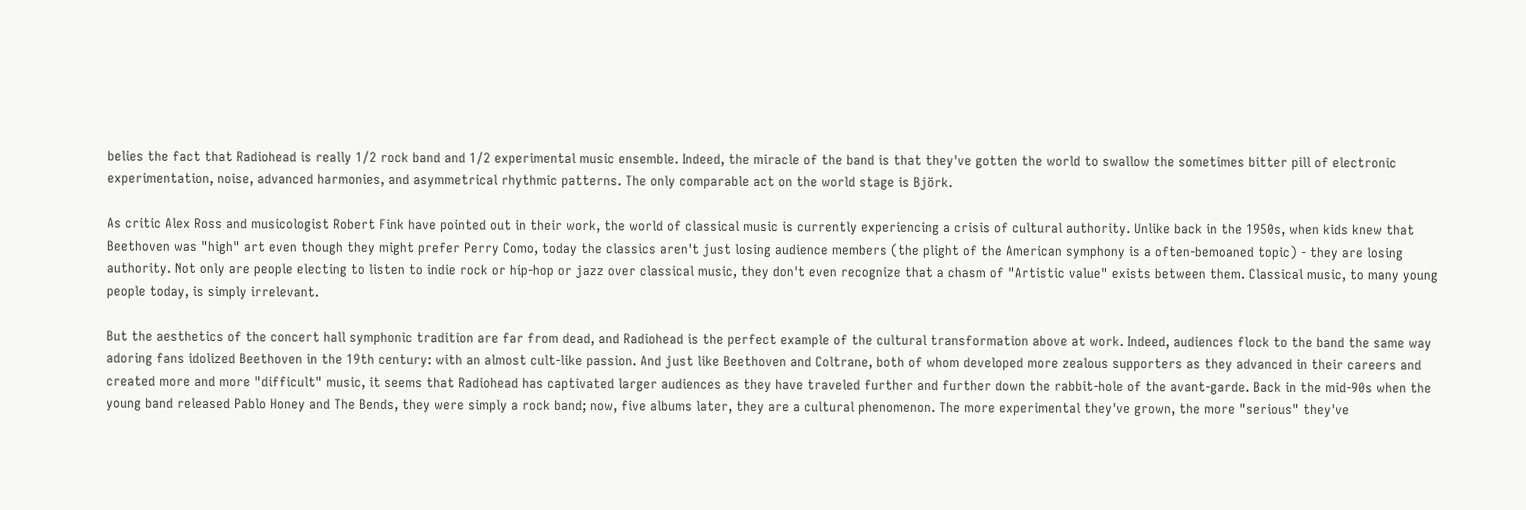belies the fact that Radiohead is really 1/2 rock band and 1/2 experimental music ensemble. Indeed, the miracle of the band is that they've gotten the world to swallow the sometimes bitter pill of electronic experimentation, noise, advanced harmonies, and asymmetrical rhythmic patterns. The only comparable act on the world stage is Björk.

As critic Alex Ross and musicologist Robert Fink have pointed out in their work, the world of classical music is currently experiencing a crisis of cultural authority. Unlike back in the 1950s, when kids knew that Beethoven was "high" art even though they might prefer Perry Como, today the classics aren't just losing audience members (the plight of the American symphony is a often-bemoaned topic) - they are losing authority. Not only are people electing to listen to indie rock or hip-hop or jazz over classical music, they don't even recognize that a chasm of "Artistic value" exists between them. Classical music, to many young people today, is simply irrelevant.

But the aesthetics of the concert hall symphonic tradition are far from dead, and Radiohead is the perfect example of the cultural transformation above at work. Indeed, audiences flock to the band the same way adoring fans idolized Beethoven in the 19th century: with an almost cult-like passion. And just like Beethoven and Coltrane, both of whom developed more zealous supporters as they advanced in their careers and created more and more "difficult" music, it seems that Radiohead has captivated larger audiences as they have traveled further and further down the rabbit-hole of the avant-garde. Back in the mid-90s when the young band released Pablo Honey and The Bends, they were simply a rock band; now, five albums later, they are a cultural phenomenon. The more experimental they've grown, the more "serious" they've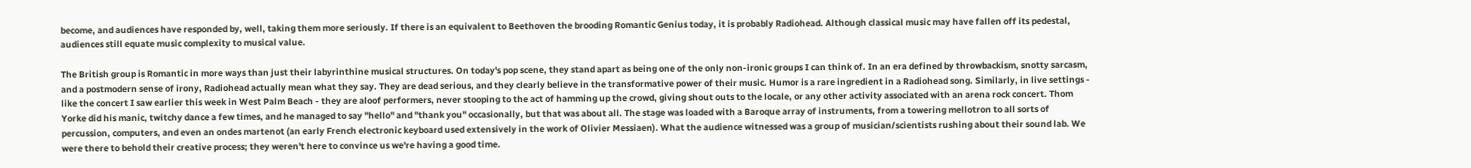become, and audiences have responded by, well, taking them more seriously. If there is an equivalent to Beethoven the brooding Romantic Genius today, it is probably Radiohead. Although classical music may have fallen off its pedestal, audiences still equate music complexity to musical value.

The British group is Romantic in more ways than just their labyrinthine musical structures. On today's pop scene, they stand apart as being one of the only non-ironic groups I can think of. In an era defined by throwbackism, snotty sarcasm, and a postmodern sense of irony, Radiohead actually mean what they say. They are dead serious, and they clearly believe in the transformative power of their music. Humor is a rare ingredient in a Radiohead song. Similarly, in live settings - like the concert I saw earlier this week in West Palm Beach - they are aloof performers, never stooping to the act of hamming up the crowd, giving shout outs to the locale, or any other activity associated with an arena rock concert. Thom Yorke did his manic, twitchy dance a few times, and he managed to say "hello" and "thank you" occasionally, but that was about all. The stage was loaded with a Baroque array of instruments, from a towering mellotron to all sorts of percussion, computers, and even an ondes martenot (an early French electronic keyboard used extensively in the work of Olivier Messiaen). What the audience witnessed was a group of musician/scientists rushing about their sound lab. We were there to behold their creative process; they weren't here to convince us we're having a good time.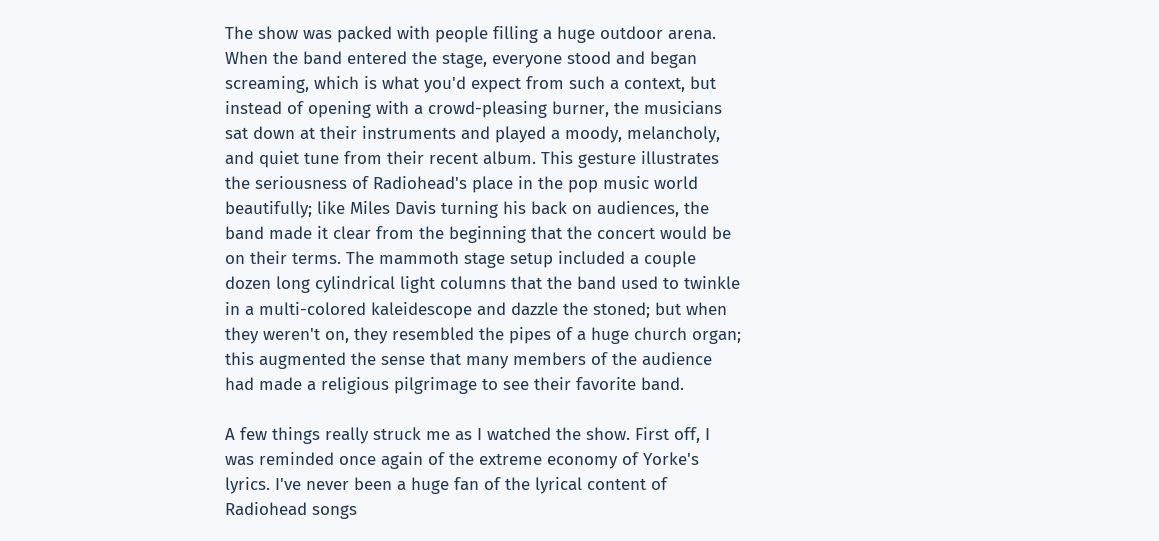The show was packed with people filling a huge outdoor arena. When the band entered the stage, everyone stood and began screaming, which is what you'd expect from such a context, but instead of opening with a crowd-pleasing burner, the musicians sat down at their instruments and played a moody, melancholy, and quiet tune from their recent album. This gesture illustrates the seriousness of Radiohead's place in the pop music world beautifully; like Miles Davis turning his back on audiences, the band made it clear from the beginning that the concert would be on their terms. The mammoth stage setup included a couple dozen long cylindrical light columns that the band used to twinkle in a multi-colored kaleidescope and dazzle the stoned; but when they weren't on, they resembled the pipes of a huge church organ; this augmented the sense that many members of the audience had made a religious pilgrimage to see their favorite band.

A few things really struck me as I watched the show. First off, I was reminded once again of the extreme economy of Yorke's lyrics. I've never been a huge fan of the lyrical content of Radiohead songs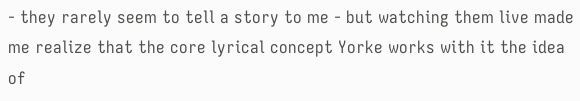- they rarely seem to tell a story to me - but watching them live made me realize that the core lyrical concept Yorke works with it the idea of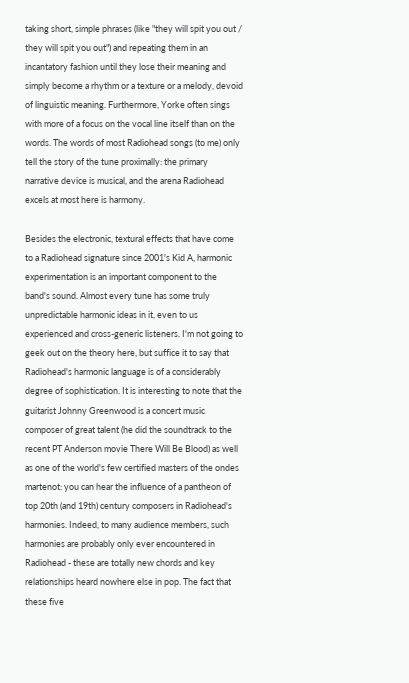taking short, simple phrases (like "they will spit you out / they will spit you out") and repeating them in an incantatory fashion until they lose their meaning and simply become a rhythm or a texture or a melody, devoid of linguistic meaning. Furthermore, Yorke often sings with more of a focus on the vocal line itself than on the words. The words of most Radiohead songs (to me) only tell the story of the tune proximally: the primary narrative device is musical, and the arena Radiohead excels at most here is harmony.

Besides the electronic, textural effects that have come to a Radiohead signature since 2001's Kid A, harmonic experimentation is an important component to the band's sound. Almost every tune has some truly unpredictable harmonic ideas in it, even to us experienced and cross-generic listeners. I'm not going to geek out on the theory here, but suffice it to say that Radiohead's harmonic language is of a considerably degree of sophistication. It is interesting to note that the guitarist Johnny Greenwood is a concert music composer of great talent (he did the soundtrack to the recent PT Anderson movie There Will Be Blood) as well as one of the world's few certified masters of the ondes martenot: you can hear the influence of a pantheon of top 20th (and 19th) century composers in Radiohead's harmonies. Indeed, to many audience members, such harmonies are probably only ever encountered in Radiohead - these are totally new chords and key relationships heard nowhere else in pop. The fact that these five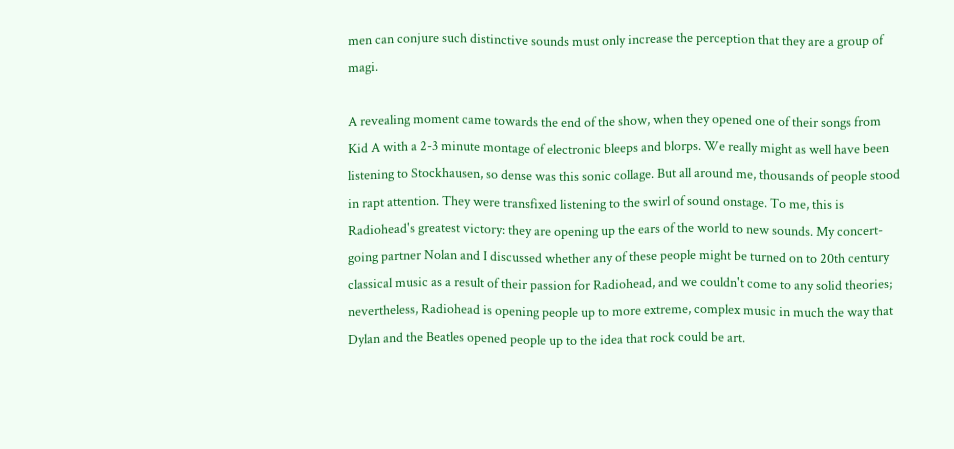men can conjure such distinctive sounds must only increase the perception that they are a group of magi.

A revealing moment came towards the end of the show, when they opened one of their songs from Kid A with a 2-3 minute montage of electronic bleeps and blorps. We really might as well have been listening to Stockhausen, so dense was this sonic collage. But all around me, thousands of people stood in rapt attention. They were transfixed listening to the swirl of sound onstage. To me, this is Radiohead's greatest victory: they are opening up the ears of the world to new sounds. My concert-going partner Nolan and I discussed whether any of these people might be turned on to 20th century classical music as a result of their passion for Radiohead, and we couldn't come to any solid theories; nevertheless, Radiohead is opening people up to more extreme, complex music in much the way that Dylan and the Beatles opened people up to the idea that rock could be art.